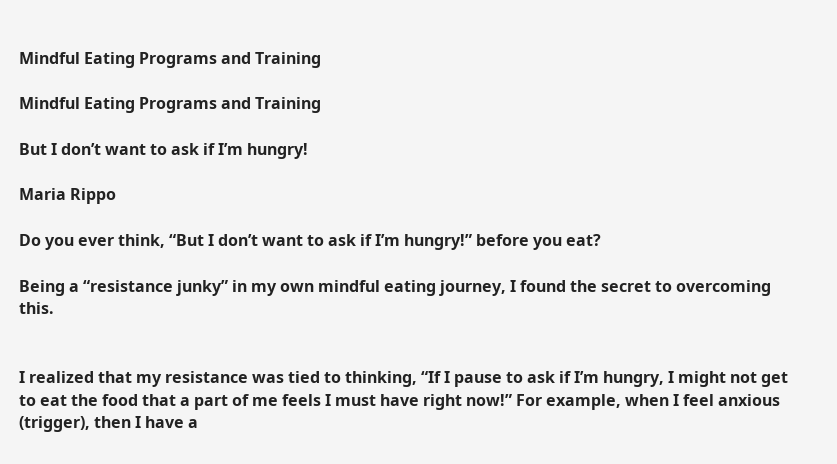Mindful Eating Programs and Training

Mindful Eating Programs and Training

But I don’t want to ask if I’m hungry!

Maria Rippo

Do you ever think, “But I don’t want to ask if I’m hungry!” before you eat?

Being a “resistance junky” in my own mindful eating journey, I found the secret to overcoming this.


I realized that my resistance was tied to thinking, “If I pause to ask if I’m hungry, I might not get to eat the food that a part of me feels I must have right now!” For example, when I feel anxious (trigger), then I have a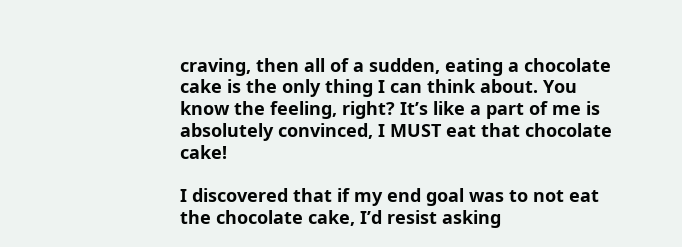craving, then all of a sudden, eating a chocolate cake is the only thing I can think about. You know the feeling, right? It’s like a part of me is absolutely convinced, I MUST eat that chocolate cake!

I discovered that if my end goal was to not eat the chocolate cake, I’d resist asking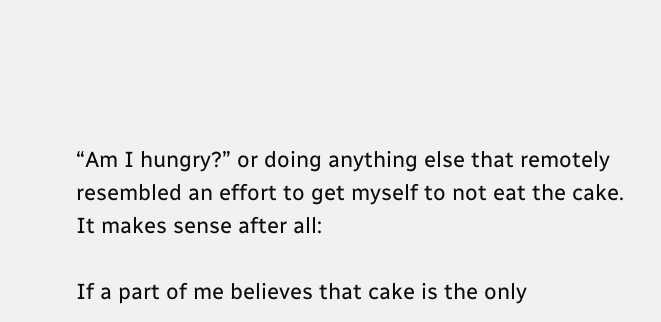“Am I hungry?” or doing anything else that remotely resembled an effort to get myself to not eat the cake. It makes sense after all:

If a part of me believes that cake is the only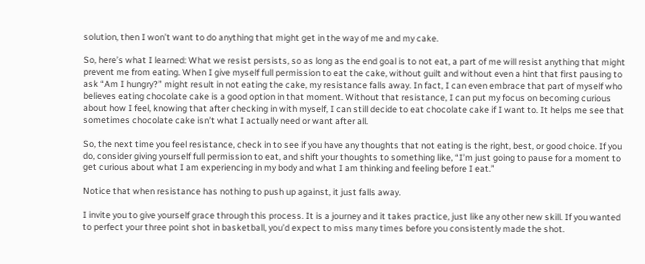solution, then I won’t want to do anything that might get in the way of me and my cake.

So, here’s what I learned: What we resist persists, so as long as the end goal is to not eat, a part of me will resist anything that might prevent me from eating. When I give myself full permission to eat the cake, without guilt and without even a hint that first pausing to ask “Am I hungry?” might result in not eating the cake, my resistance falls away. In fact, I can even embrace that part of myself who believes eating chocolate cake is a good option in that moment. Without that resistance, I can put my focus on becoming curious about how I feel, knowing that after checking in with myself, I can still decide to eat chocolate cake if I want to. It helps me see that sometimes chocolate cake isn’t what I actually need or want after all.

So, the next time you feel resistance, check in to see if you have any thoughts that not eating is the right, best, or good choice. If you do, consider giving yourself full permission to eat, and shift your thoughts to something like, “I’m just going to pause for a moment to get curious about what I am experiencing in my body and what I am thinking and feeling before I eat.”

Notice that when resistance has nothing to push up against, it just falls away.

I invite you to give yourself grace through this process. It is a journey and it takes practice, just like any other new skill. If you wanted to perfect your three point shot in basketball, you’d expect to miss many times before you consistently made the shot.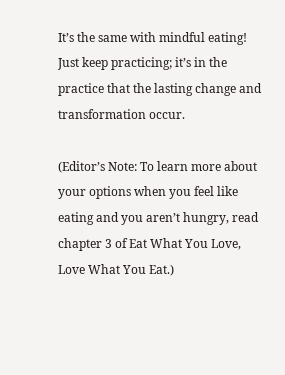It’s the same with mindful eating! Just keep practicing; it’s in the practice that the lasting change and transformation occur.

(Editor’s Note: To learn more about your options when you feel like eating and you aren’t hungry, read chapter 3 of Eat What You Love, Love What You Eat.)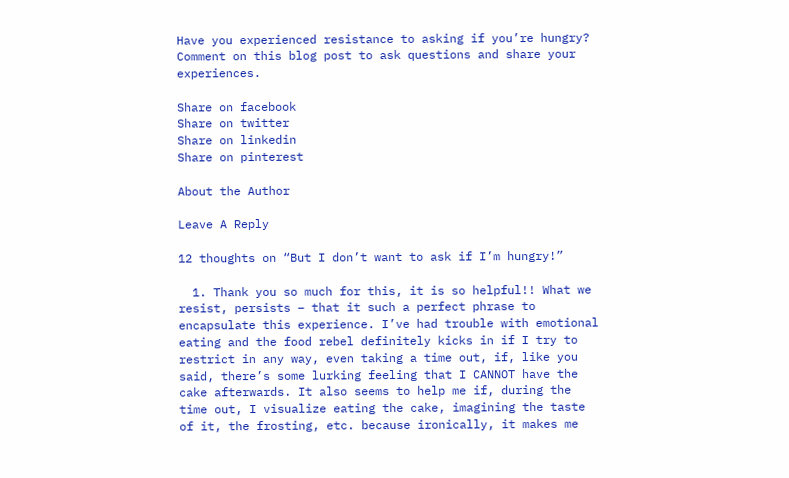Have you experienced resistance to asking if you’re hungry? Comment on this blog post to ask questions and share your experiences.

Share on facebook
Share on twitter
Share on linkedin
Share on pinterest

About the Author

Leave A Reply

12 thoughts on “But I don’t want to ask if I’m hungry!”

  1. Thank you so much for this, it is so helpful!! What we resist, persists – that it such a perfect phrase to encapsulate this experience. I’ve had trouble with emotional eating and the food rebel definitely kicks in if I try to restrict in any way, even taking a time out, if, like you said, there’s some lurking feeling that I CANNOT have the cake afterwards. It also seems to help me if, during the time out, I visualize eating the cake, imagining the taste of it, the frosting, etc. because ironically, it makes me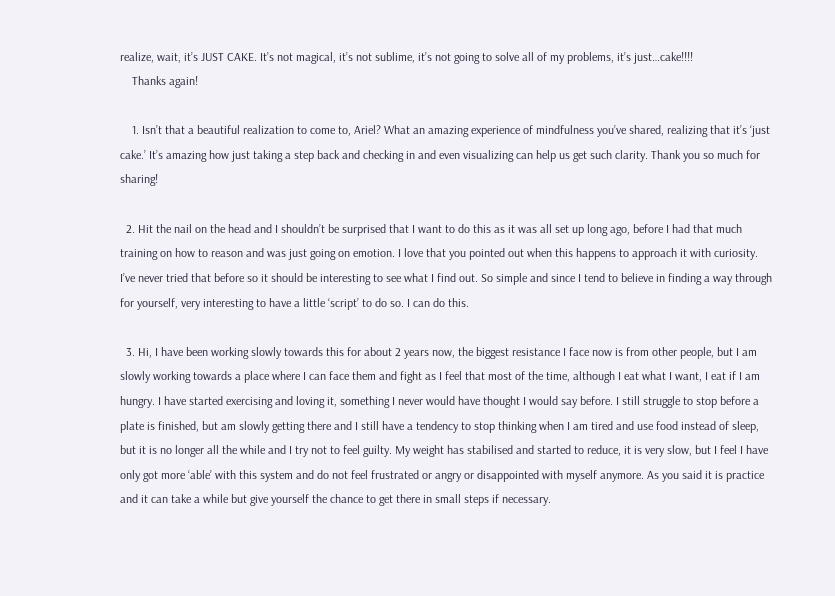realize, wait, it’s JUST CAKE. It’s not magical, it’s not sublime, it’s not going to solve all of my problems, it’s just…cake!!!!
    Thanks again!

    1. Isn’t that a beautiful realization to come to, Ariel? What an amazing experience of mindfulness you’ve shared, realizing that it’s ‘just cake.’ It’s amazing how just taking a step back and checking in and even visualizing can help us get such clarity. Thank you so much for sharing!

  2. Hit the nail on the head and I shouldn’t be surprised that I want to do this as it was all set up long ago, before I had that much training on how to reason and was just going on emotion. I love that you pointed out when this happens to approach it with curiosity. I’ve never tried that before so it should be interesting to see what I find out. So simple and since I tend to believe in finding a way through for yourself, very interesting to have a little ‘script’ to do so. I can do this.

  3. Hi, I have been working slowly towards this for about 2 years now, the biggest resistance I face now is from other people, but I am slowly working towards a place where I can face them and fight as I feel that most of the time, although I eat what I want, I eat if I am hungry. I have started exercising and loving it, something I never would have thought I would say before. I still struggle to stop before a plate is finished, but am slowly getting there and I still have a tendency to stop thinking when I am tired and use food instead of sleep, but it is no longer all the while and I try not to feel guilty. My weight has stabilised and started to reduce, it is very slow, but I feel I have only got more ‘able’ with this system and do not feel frustrated or angry or disappointed with myself anymore. As you said it is practice and it can take a while but give yourself the chance to get there in small steps if necessary.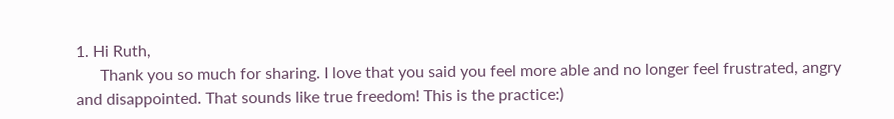1. Hi Ruth,
      Thank you so much for sharing. I love that you said you feel more able and no longer feel frustrated, angry and disappointed. That sounds like true freedom! This is the practice:)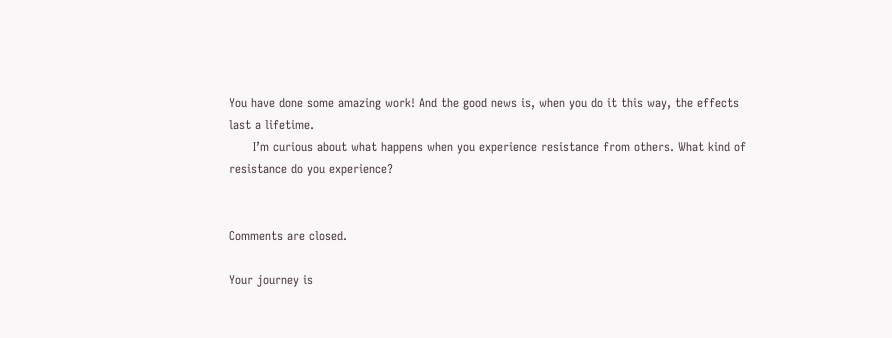You have done some amazing work! And the good news is, when you do it this way, the effects last a lifetime.
      I’m curious about what happens when you experience resistance from others. What kind of resistance do you experience?


Comments are closed.

Your journey is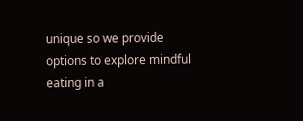unique so we provide options to explore mindful eating in a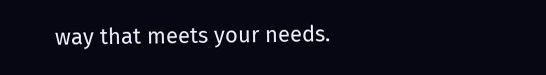way that meets your needs.